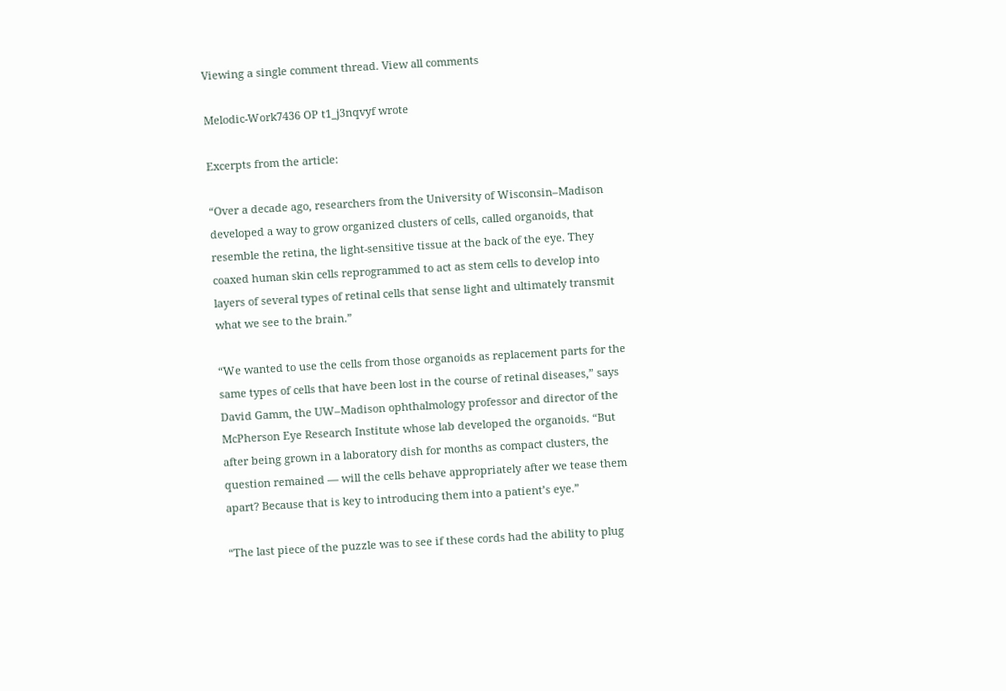Viewing a single comment thread. View all comments

Melodic-Work7436 OP t1_j3nqvyf wrote

Excerpts from the article:

“Over a decade ago, researchers from the University of Wisconsin–Madison developed a way to grow organized clusters of cells, called organoids, that resemble the retina, the light-sensitive tissue at the back of the eye. They coaxed human skin cells reprogrammed to act as stem cells to develop into layers of several types of retinal cells that sense light and ultimately transmit what we see to the brain.”

“We wanted to use the cells from those organoids as replacement parts for the same types of cells that have been lost in the course of retinal diseases,” says David Gamm, the UW–Madison ophthalmology professor and director of the McPherson Eye Research Institute whose lab developed the organoids. “But after being grown in a laboratory dish for months as compact clusters, the question remained — will the cells behave appropriately after we tease them apart? Because that is key to introducing them into a patient’s eye.”

“The last piece of the puzzle was to see if these cords had the ability to plug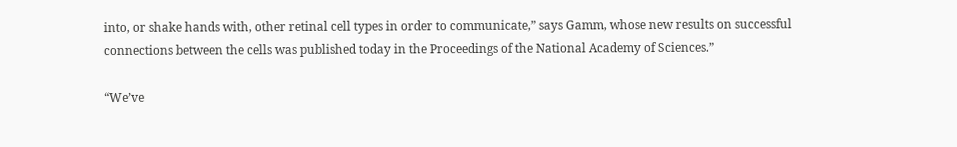into, or shake hands with, other retinal cell types in order to communicate,” says Gamm, whose new results on successful connections between the cells was published today in the Proceedings of the National Academy of Sciences.”

“We’ve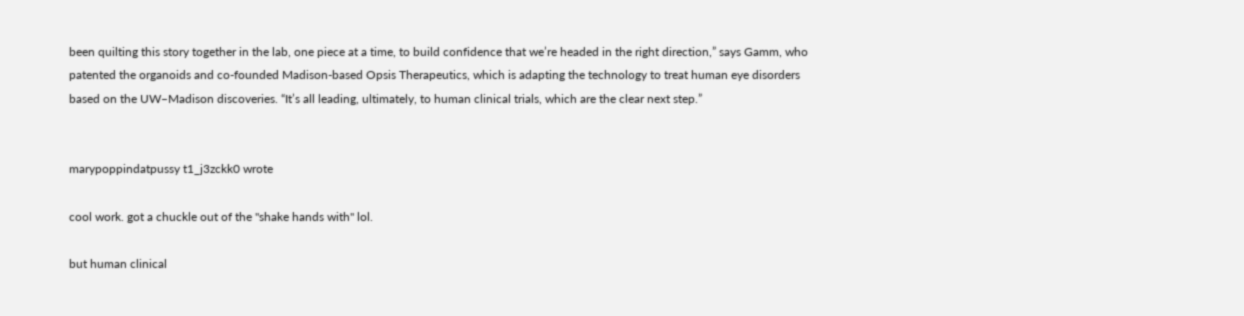been quilting this story together in the lab, one piece at a time, to build confidence that we’re headed in the right direction,” says Gamm, who patented the organoids and co-founded Madison-based Opsis Therapeutics, which is adapting the technology to treat human eye disorders based on the UW–Madison discoveries. “It’s all leading, ultimately, to human clinical trials, which are the clear next step.”


marypoppindatpussy t1_j3zckk0 wrote

cool work. got a chuckle out of the "shake hands with" lol.

but human clinical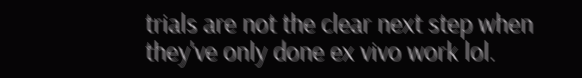trials are not the clear next step when they've only done ex vivo work lol.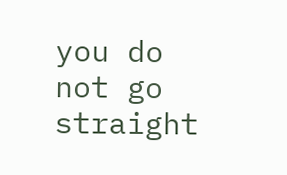you do not go straight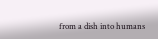from a dish into humans